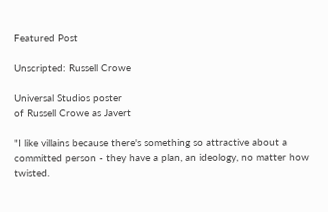Featured Post

Unscripted: Russell Crowe

Universal Studios poster
of Russell Crowe as Javert

"I like villains because there's something so attractive about a committed person - they have a plan, an ideology, no matter how twisted.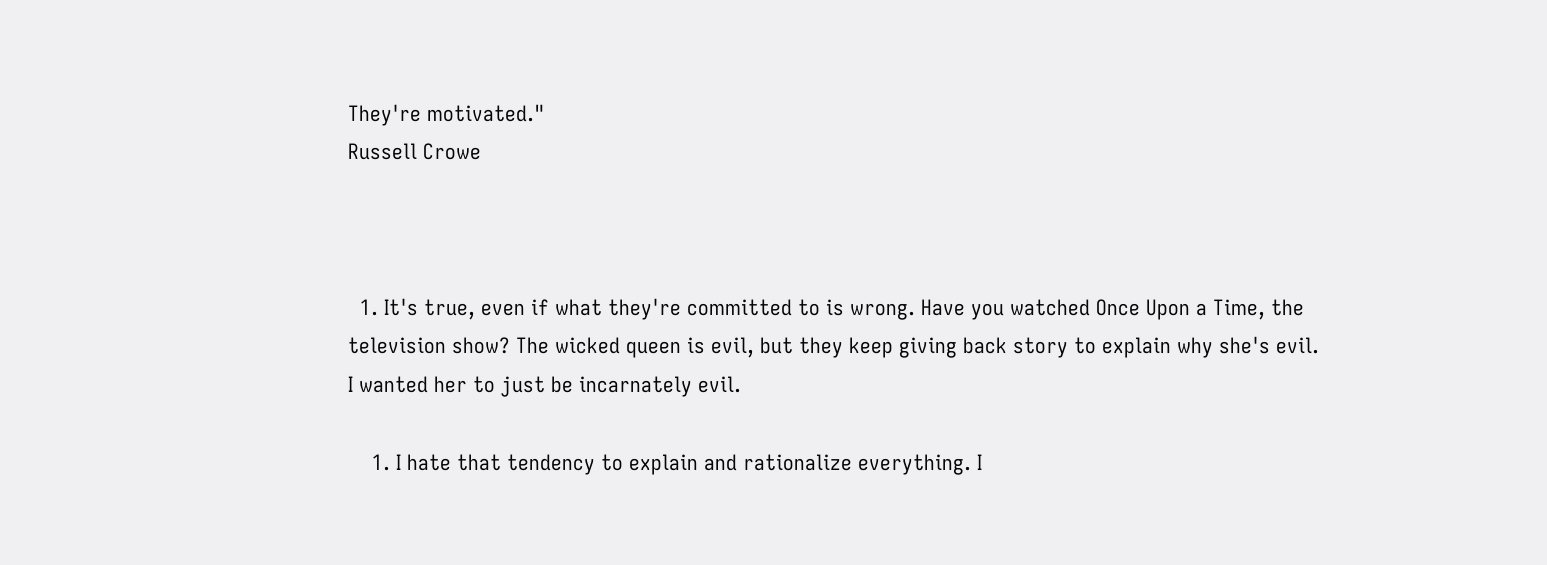They're motivated."
Russell Crowe



  1. It's true, even if what they're committed to is wrong. Have you watched Once Upon a Time, the television show? The wicked queen is evil, but they keep giving back story to explain why she's evil. I wanted her to just be incarnately evil.

    1. I hate that tendency to explain and rationalize everything. I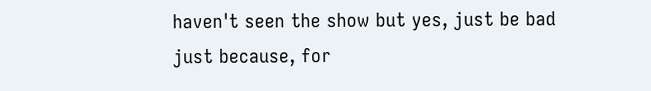haven't seen the show but yes, just be bad just because, for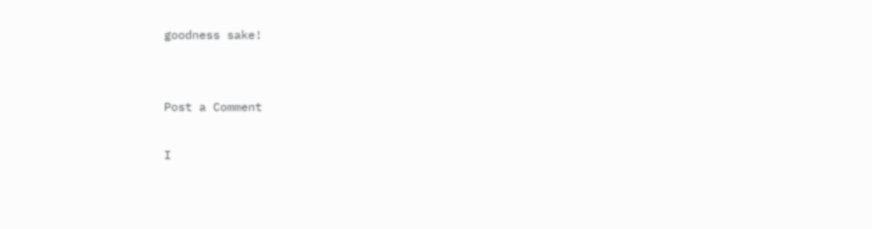goodness sake!


Post a Comment

I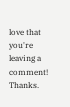love that you're leaving a comment! Thanks.